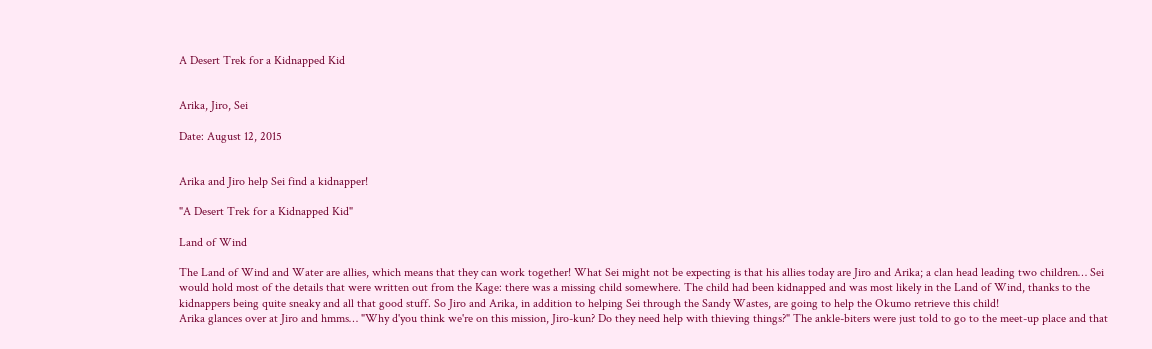A Desert Trek for a Kidnapped Kid


Arika, Jiro, Sei

Date: August 12, 2015


Arika and Jiro help Sei find a kidnapper!

"A Desert Trek for a Kidnapped Kid"

Land of Wind

The Land of Wind and Water are allies, which means that they can work together! What Sei might not be expecting is that his allies today are Jiro and Arika; a clan head leading two children… Sei would hold most of the details that were written out from the Kage: there was a missing child somewhere. The child had been kidnapped and was most likely in the Land of Wind, thanks to the kidnappers being quite sneaky and all that good stuff. So Jiro and Arika, in addition to helping Sei through the Sandy Wastes, are going to help the Okumo retrieve this child!
Arika glances over at Jiro and hmms… "Why d'you think we're on this mission, Jiro-kun? Do they need help with thieving things?" The ankle-biters were just told to go to the meet-up place and that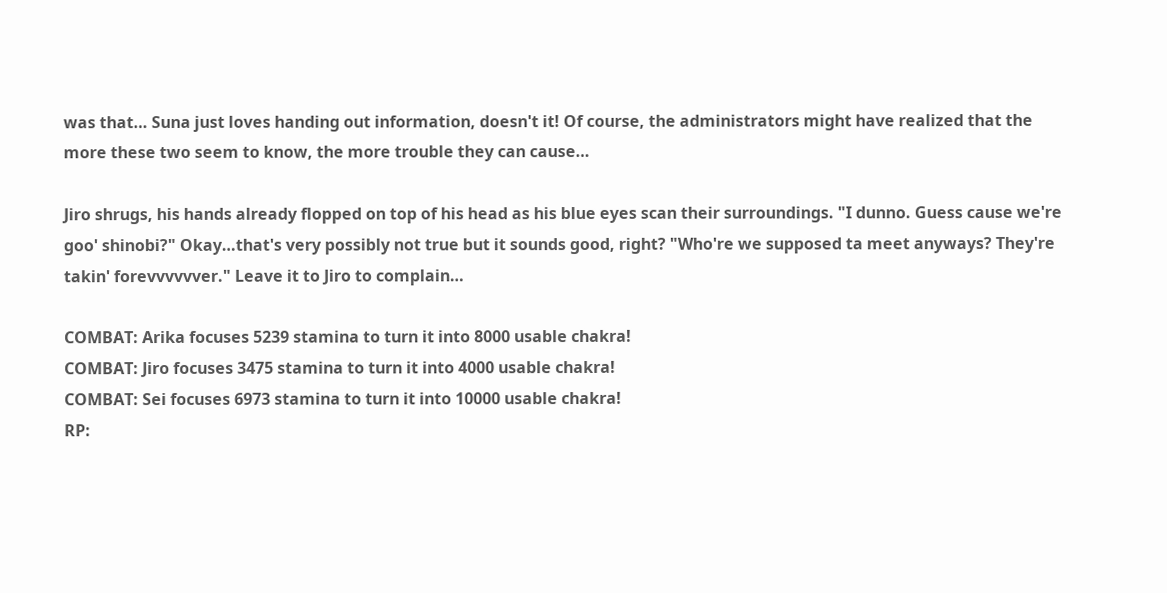was that… Suna just loves handing out information, doesn't it! Of course, the administrators might have realized that the more these two seem to know, the more trouble they can cause…

Jiro shrugs, his hands already flopped on top of his head as his blue eyes scan their surroundings. "I dunno. Guess cause we're goo' shinobi?" Okay…that's very possibly not true but it sounds good, right? "Who're we supposed ta meet anyways? They're takin' forevvvvvver." Leave it to Jiro to complain…

COMBAT: Arika focuses 5239 stamina to turn it into 8000 usable chakra!
COMBAT: Jiro focuses 3475 stamina to turn it into 4000 usable chakra!
COMBAT: Sei focuses 6973 stamina to turn it into 10000 usable chakra!
RP: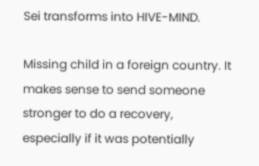Sei transforms into HIVE-MIND.

Missing child in a foreign country. It makes sense to send someone stronger to do a recovery, especially if it was potentially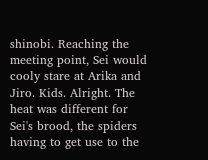shinobi. Reaching the meeting point, Sei would cooly stare at Arika and Jiro. Kids. Alright. The heat was different for Sei's brood, the spiders having to get use to the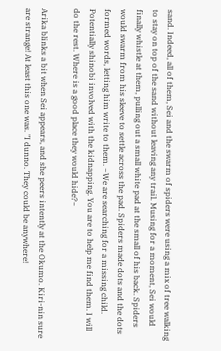sand. Indeed, all of them, Sei and the swarm of spiders were using a mix of tree walking to stay on top of the sand without leaving any trail. Musing for a moment, Sei would finally whistle at them, pulling out a small white pad at the small of his back. Spiders would swarm from his sleeve to settle across the pad. Spiders made dots and the dots formed words, letting him write to them. ~We are searching for a missing child. Potentially shinobi involved with the kidnapping. You are to help me find them. I will do the rest. Where is a good place they would hide?~

Arika blinks a bit when Sei appears, and she peers intently at the Okumo. Kiri-nin sure are strange! At least this one was. "I dunno. They could be anywhere!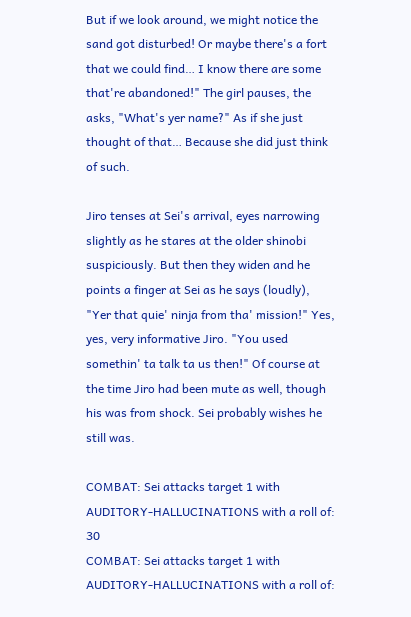But if we look around, we might notice the sand got disturbed! Or maybe there's a fort that we could find… I know there are some that're abandoned!" The girl pauses, the asks, "What's yer name?" As if she just thought of that… Because she did just think of such.

Jiro tenses at Sei's arrival, eyes narrowing slightly as he stares at the older shinobi suspiciously. But then they widen and he points a finger at Sei as he says (loudly), "Yer that quie' ninja from tha' mission!" Yes, yes, very informative Jiro. "You used somethin' ta talk ta us then!" Of course at the time Jiro had been mute as well, though his was from shock. Sei probably wishes he still was.

COMBAT: Sei attacks target 1 with AUDITORY-HALLUCINATIONS with a roll of: 30
COMBAT: Sei attacks target 1 with AUDITORY-HALLUCINATIONS with a roll of: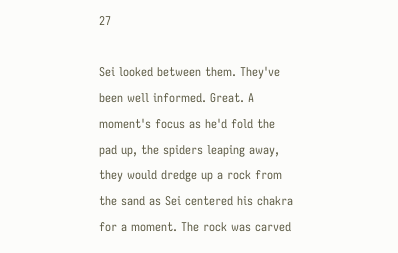27

Sei looked between them. They've been well informed. Great. A moment's focus as he'd fold the pad up, the spiders leaping away, they would dredge up a rock from the sand as Sei centered his chakra for a moment. The rock was carved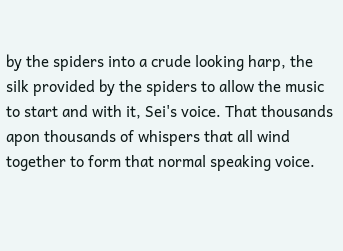by the spiders into a crude looking harp, the silk provided by the spiders to allow the music to start and with it, Sei's voice. That thousands apon thousands of whispers that all wind together to form that normal speaking voice.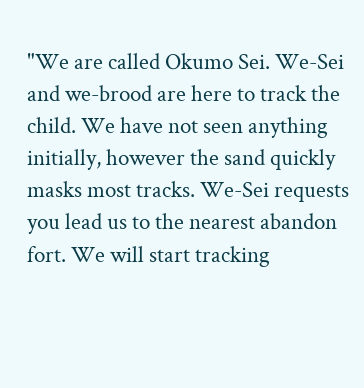"We are called Okumo Sei. We-Sei and we-brood are here to track the child. We have not seen anything initially, however the sand quickly masks most tracks. We-Sei requests you lead us to the nearest abandon fort. We will start tracking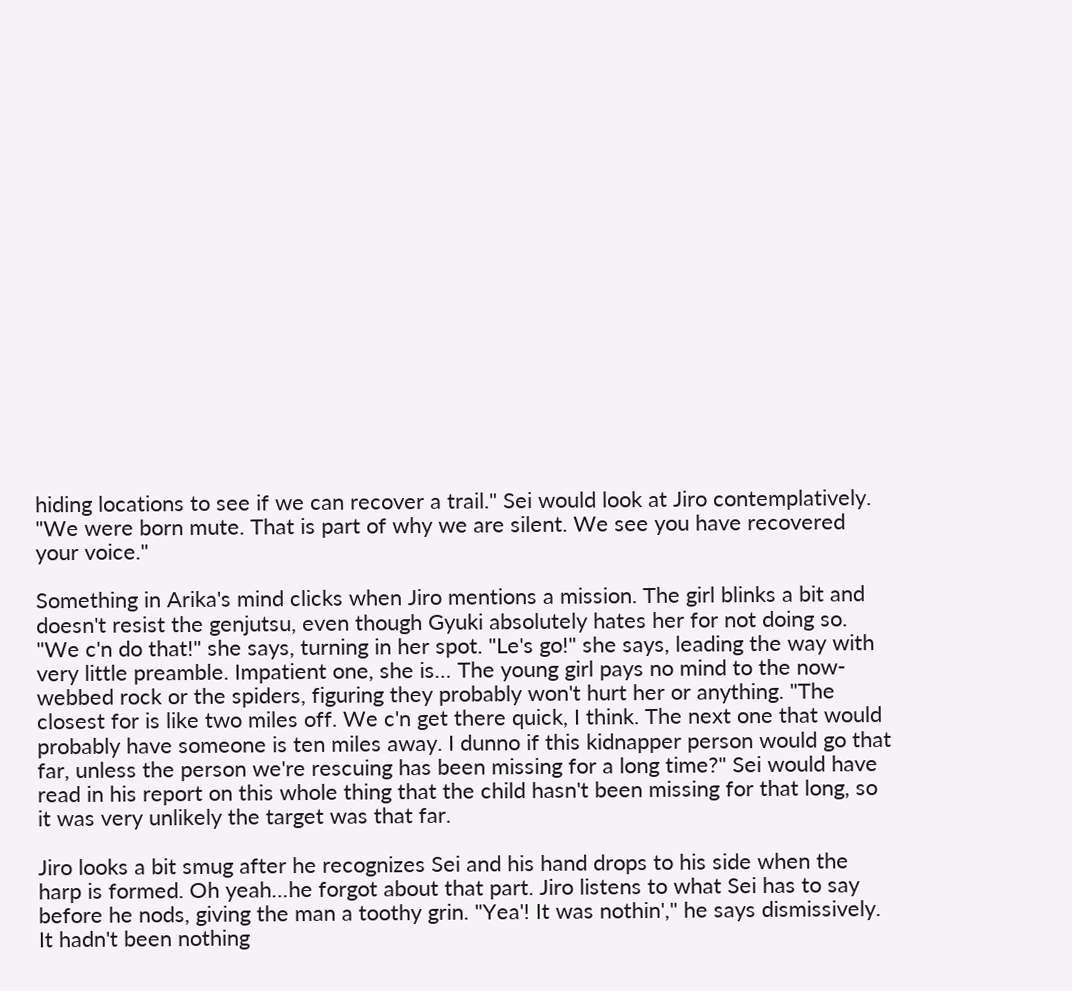hiding locations to see if we can recover a trail." Sei would look at Jiro contemplatively. "We were born mute. That is part of why we are silent. We see you have recovered your voice."

Something in Arika's mind clicks when Jiro mentions a mission. The girl blinks a bit and doesn't resist the genjutsu, even though Gyuki absolutely hates her for not doing so. "We c'n do that!" she says, turning in her spot. "Le's go!" she says, leading the way with very little preamble. Impatient one, she is… The young girl pays no mind to the now-webbed rock or the spiders, figuring they probably won't hurt her or anything. "The closest for is like two miles off. We c'n get there quick, I think. The next one that would probably have someone is ten miles away. I dunno if this kidnapper person would go that far, unless the person we're rescuing has been missing for a long time?" Sei would have read in his report on this whole thing that the child hasn't been missing for that long, so it was very unlikely the target was that far.

Jiro looks a bit smug after he recognizes Sei and his hand drops to his side when the harp is formed. Oh yeah…he forgot about that part. Jiro listens to what Sei has to say before he nods, giving the man a toothy grin. "Yea'! It was nothin'," he says dismissively. It hadn't been nothing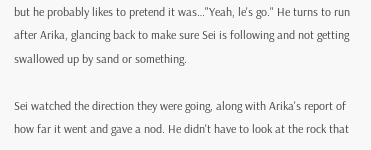but he probably likes to pretend it was…"Yeah, le's go." He turns to run after Arika, glancing back to make sure Sei is following and not getting swallowed up by sand or something.

Sei watched the direction they were going, along with Arika's report of how far it went and gave a nod. He didn't have to look at the rock that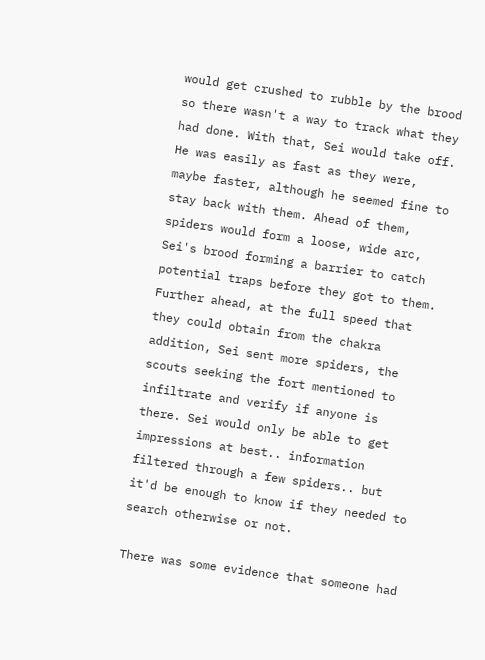would get crushed to rubble by the brood so there wasn't a way to track what they had done. With that, Sei would take off. He was easily as fast as they were, maybe faster, although he seemed fine to stay back with them. Ahead of them, spiders would form a loose, wide arc, Sei's brood forming a barrier to catch potential traps before they got to them. Further ahead, at the full speed that they could obtain from the chakra addition, Sei sent more spiders, the scouts seeking the fort mentioned to infiltrate and verify if anyone is there. Sei would only be able to get impressions at best.. information filtered through a few spiders.. but it'd be enough to know if they needed to search otherwise or not.

There was some evidence that someone had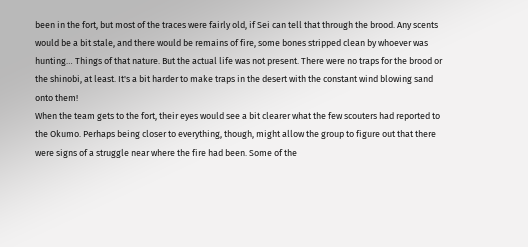been in the fort, but most of the traces were fairly old, if Sei can tell that through the brood. Any scents would be a bit stale, and there would be remains of fire, some bones stripped clean by whoever was hunting… Things of that nature. But the actual life was not present. There were no traps for the brood or the shinobi, at least. It's a bit harder to make traps in the desert with the constant wind blowing sand onto them!
When the team gets to the fort, their eyes would see a bit clearer what the few scouters had reported to the Okumo. Perhaps being closer to everything, though, might allow the group to figure out that there were signs of a struggle near where the fire had been. Some of the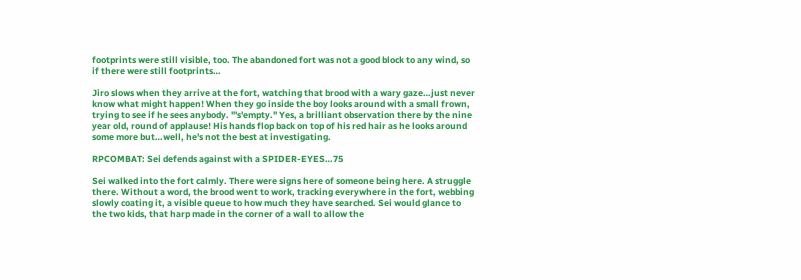footprints were still visible, too. The abandoned fort was not a good block to any wind, so if there were still footprints…

Jiro slows when they arrive at the fort, watching that brood with a wary gaze…just never know what might happen! When they go inside the boy looks around with a small frown, trying to see if he sees anybody. "'s'empty." Yes, a brilliant observation there by the nine year old, round of applause! His hands flop back on top of his red hair as he looks around some more but…well, he's not the best at investigating.

RPCOMBAT: Sei defends against with a SPIDER-EYES…75

Sei walked into the fort calmly. There were signs here of someone being here. A struggle there. Without a word, the brood went to work, tracking everywhere in the fort, webbing slowly coating it, a visible queue to how much they have searched. Sei would glance to the two kids, that harp made in the corner of a wall to allow the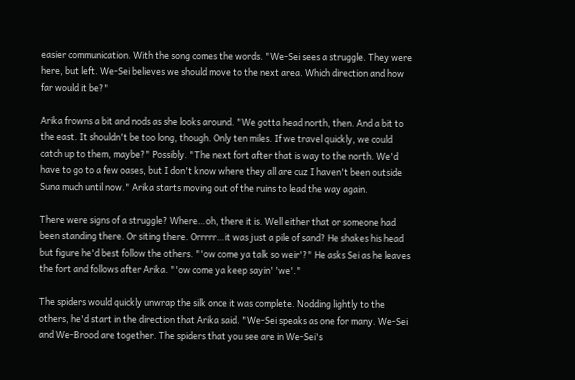easier communication. With the song comes the words. "We-Sei sees a struggle. They were here, but left. We-Sei believes we should move to the next area. Which direction and how far would it be?"

Arika frowns a bit and nods as she looks around. "We gotta head north, then. And a bit to the east. It shouldn't be too long, though. Only ten miles. If we travel quickly, we could catch up to them, maybe?" Possibly. "The next fort after that is way to the north. We'd have to go to a few oases, but I don't know where they all are cuz I haven't been outside Suna much until now." Arika starts moving out of the ruins to lead the way again.

There were signs of a struggle? Where…oh, there it is. Well either that or someone had been standing there. Or siting there. Orrrrr…it was just a pile of sand? He shakes his head but figure he'd best follow the others. "'ow come ya talk so weir'?" He asks Sei as he leaves the fort and follows after Arika. "'ow come ya keep sayin' 'we'."

The spiders would quickly unwrap the silk once it was complete. Nodding lightly to the others, he'd start in the direction that Arika said. "We-Sei speaks as one for many. We-Sei and We-Brood are together. The spiders that you see are in We-Sei's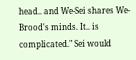head.. and We-Sei shares We-Brood's minds. It.. is complicated." Sei would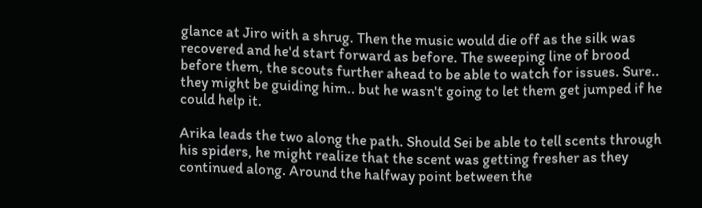glance at Jiro with a shrug. Then the music would die off as the silk was recovered and he'd start forward as before. The sweeping line of brood before them, the scouts further ahead to be able to watch for issues. Sure.. they might be guiding him.. but he wasn't going to let them get jumped if he could help it.

Arika leads the two along the path. Should Sei be able to tell scents through his spiders, he might realize that the scent was getting fresher as they continued along. Around the halfway point between the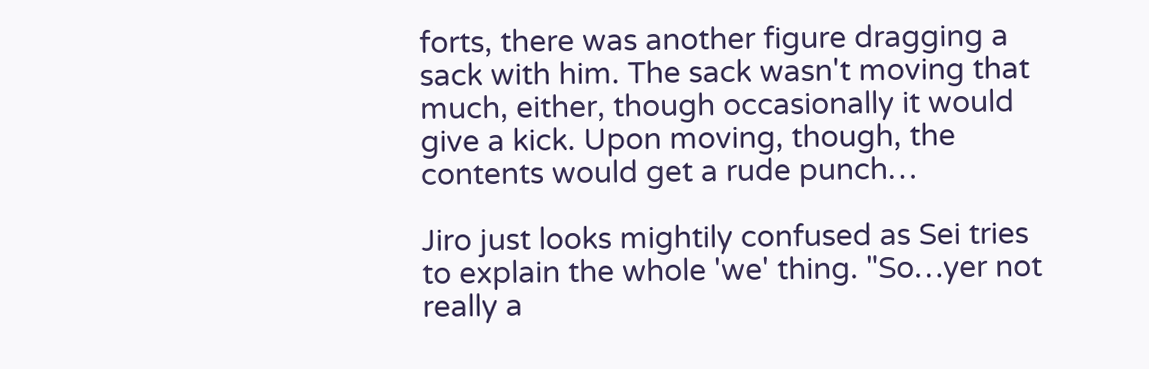forts, there was another figure dragging a sack with him. The sack wasn't moving that much, either, though occasionally it would give a kick. Upon moving, though, the contents would get a rude punch…

Jiro just looks mightily confused as Sei tries to explain the whole 'we' thing. "So…yer not really a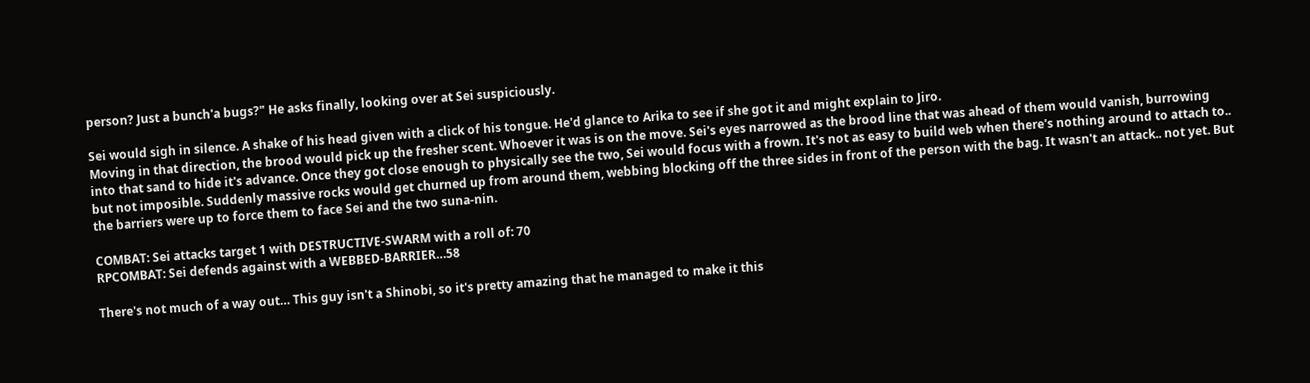person? Just a bunch'a bugs?" He asks finally, looking over at Sei suspiciously.

Sei would sigh in silence. A shake of his head given with a click of his tongue. He'd glance to Arika to see if she got it and might explain to Jiro.
Moving in that direction, the brood would pick up the fresher scent. Whoever it was is on the move. Sei's eyes narrowed as the brood line that was ahead of them would vanish, burrowing into that sand to hide it's advance. Once they got close enough to physically see the two, Sei would focus with a frown. It's not as easy to build web when there's nothing around to attach to.. but not imposible. Suddenly massive rocks would get churned up from around them, webbing blocking off the three sides in front of the person with the bag. It wasn't an attack.. not yet. But the barriers were up to force them to face Sei and the two suna-nin.

COMBAT: Sei attacks target 1 with DESTRUCTIVE-SWARM with a roll of: 70
RPCOMBAT: Sei defends against with a WEBBED-BARRIER…58

There's not much of a way out… This guy isn't a Shinobi, so it's pretty amazing that he managed to make it this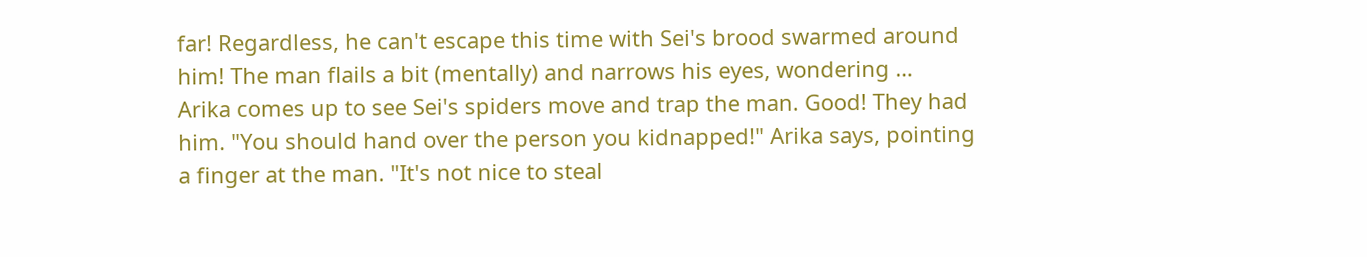far! Regardless, he can't escape this time with Sei's brood swarmed around him! The man flails a bit (mentally) and narrows his eyes, wondering …
Arika comes up to see Sei's spiders move and trap the man. Good! They had him. "You should hand over the person you kidnapped!" Arika says, pointing a finger at the man. "It's not nice to steal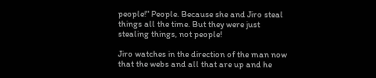people!" People. Because she and Jiro steal things all the time. But they were just stealing things, not people!

Jiro watches in the direction of the man now that the webs and all that are up and he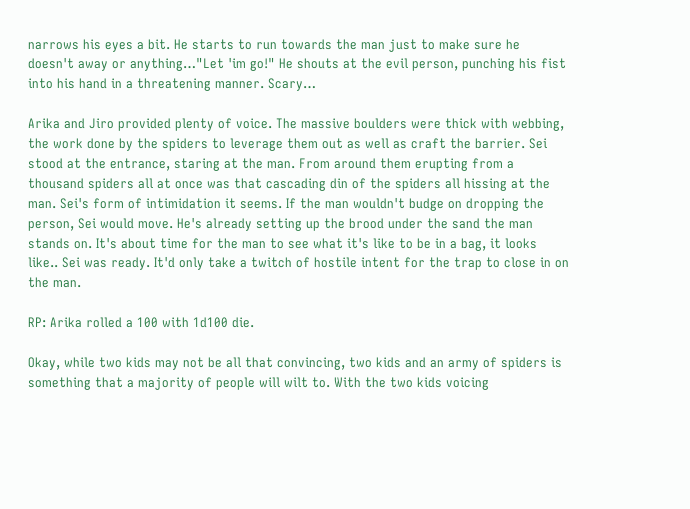narrows his eyes a bit. He starts to run towards the man just to make sure he doesn't away or anything…"Let 'im go!" He shouts at the evil person, punching his fist into his hand in a threatening manner. Scary…

Arika and Jiro provided plenty of voice. The massive boulders were thick with webbing, the work done by the spiders to leverage them out as well as craft the barrier. Sei stood at the entrance, staring at the man. From around them erupting from a thousand spiders all at once was that cascading din of the spiders all hissing at the man. Sei's form of intimidation it seems. If the man wouldn't budge on dropping the person, Sei would move. He's already setting up the brood under the sand the man stands on. It's about time for the man to see what it's like to be in a bag, it looks like.. Sei was ready. It'd only take a twitch of hostile intent for the trap to close in on the man.

RP: Arika rolled a 100 with 1d100 die.

Okay, while two kids may not be all that convincing, two kids and an army of spiders is something that a majority of people will wilt to. With the two kids voicing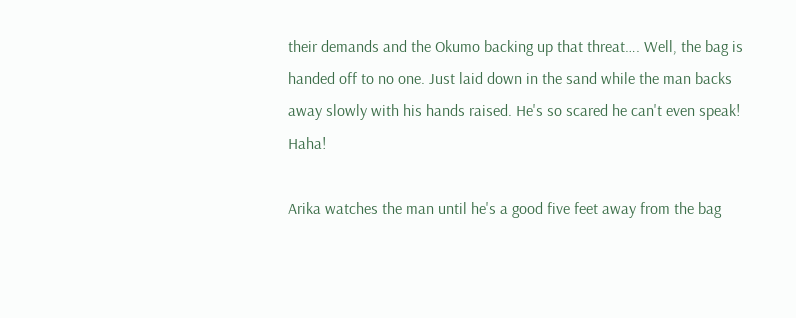their demands and the Okumo backing up that threat…. Well, the bag is handed off to no one. Just laid down in the sand while the man backs away slowly with his hands raised. He's so scared he can't even speak! Haha!

Arika watches the man until he's a good five feet away from the bag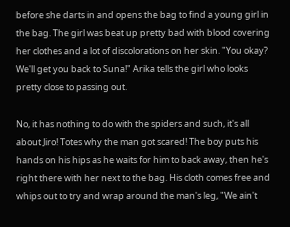before she darts in and opens the bag to find a young girl in the bag. The girl was beat up pretty bad with blood covering her clothes and a lot of discolorations on her skin. "You okay? We'll get you back to Suna!" Arika tells the girl who looks pretty close to passing out.

No, it has nothing to do with the spiders and such, it's all about Jiro! Totes why the man got scared! The boy puts his hands on his hips as he waits for him to back away, then he's right there with her next to the bag. His cloth comes free and whips out to try and wrap around the man's leg, "We ain't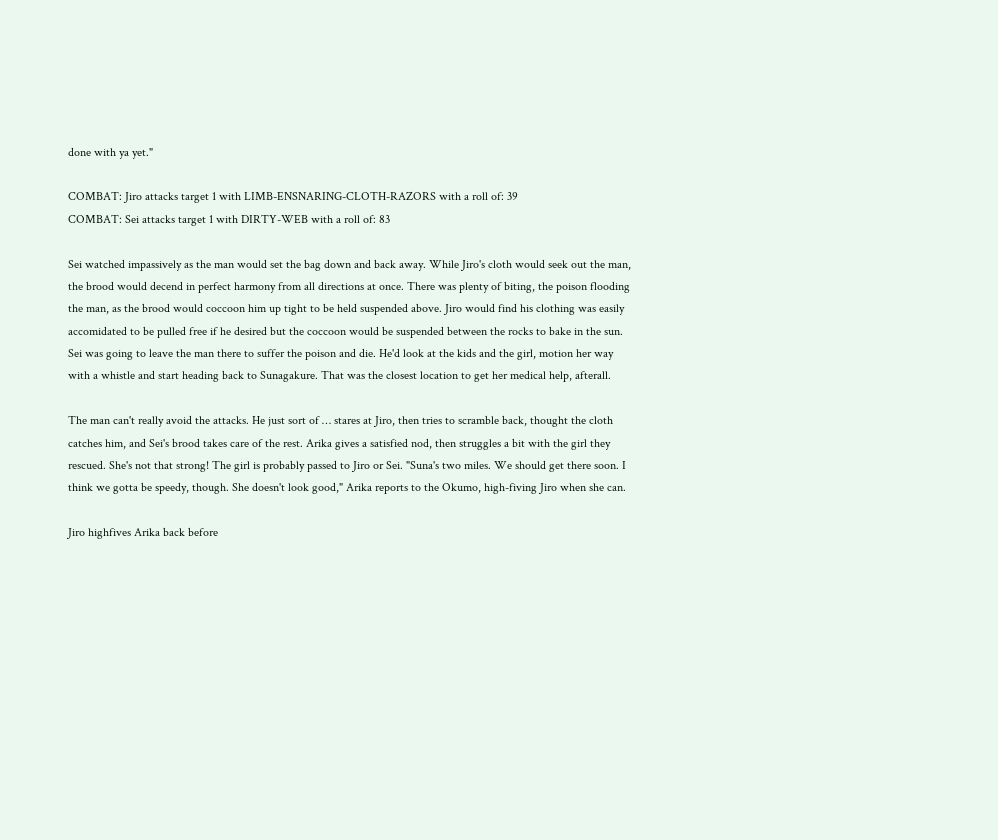done with ya yet."

COMBAT: Jiro attacks target 1 with LIMB-ENSNARING-CLOTH-RAZORS with a roll of: 39
COMBAT: Sei attacks target 1 with DIRTY-WEB with a roll of: 83

Sei watched impassively as the man would set the bag down and back away. While Jiro's cloth would seek out the man, the brood would decend in perfect harmony from all directions at once. There was plenty of biting, the poison flooding the man, as the brood would coccoon him up tight to be held suspended above. Jiro would find his clothing was easily accomidated to be pulled free if he desired but the coccoon would be suspended between the rocks to bake in the sun. Sei was going to leave the man there to suffer the poison and die. He'd look at the kids and the girl, motion her way with a whistle and start heading back to Sunagakure. That was the closest location to get her medical help, afterall.

The man can't really avoid the attacks. He just sort of … stares at Jiro, then tries to scramble back, thought the cloth catches him, and Sei's brood takes care of the rest. Arika gives a satisfied nod, then struggles a bit with the girl they rescued. She's not that strong! The girl is probably passed to Jiro or Sei. "Suna's two miles. We should get there soon. I think we gotta be speedy, though. She doesn't look good," Arika reports to the Okumo, high-fiving Jiro when she can.

Jiro highfives Arika back before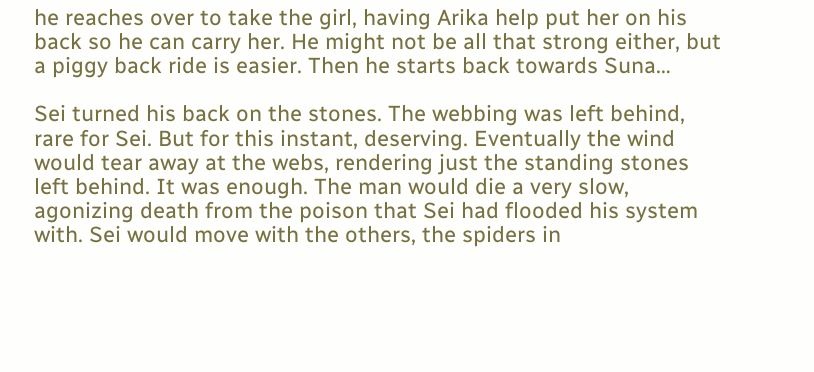he reaches over to take the girl, having Arika help put her on his back so he can carry her. He might not be all that strong either, but a piggy back ride is easier. Then he starts back towards Suna…

Sei turned his back on the stones. The webbing was left behind, rare for Sei. But for this instant, deserving. Eventually the wind would tear away at the webs, rendering just the standing stones left behind. It was enough. The man would die a very slow, agonizing death from the poison that Sei had flooded his system with. Sei would move with the others, the spiders in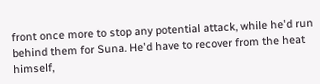front once more to stop any potential attack, while he'd run behind them for Suna. He'd have to recover from the heat himself,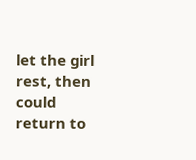let the girl rest, then could return to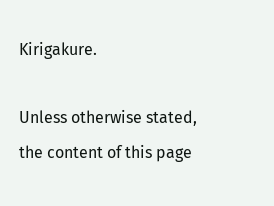Kirigakure.

Unless otherwise stated, the content of this page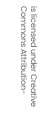is licensed under Creative Commons Attribution-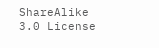ShareAlike 3.0 License